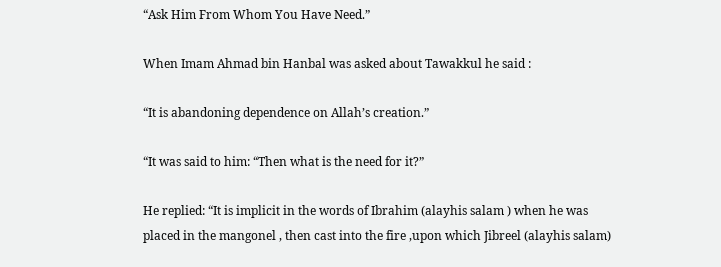“Ask Him From Whom You Have Need.”

When Imam Ahmad bin Hanbal was asked about Tawakkul he said :

“It is abandoning dependence on Allah’s creation.”

“It was said to him: “Then what is the need for it?”

He replied: “It is implicit in the words of Ibrahim (alayhis salam ) when he was placed in the mangonel , then cast into the fire ,upon which Jibreel (alayhis salam)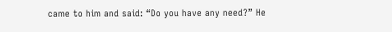came to him and said: “Do you have any need?” He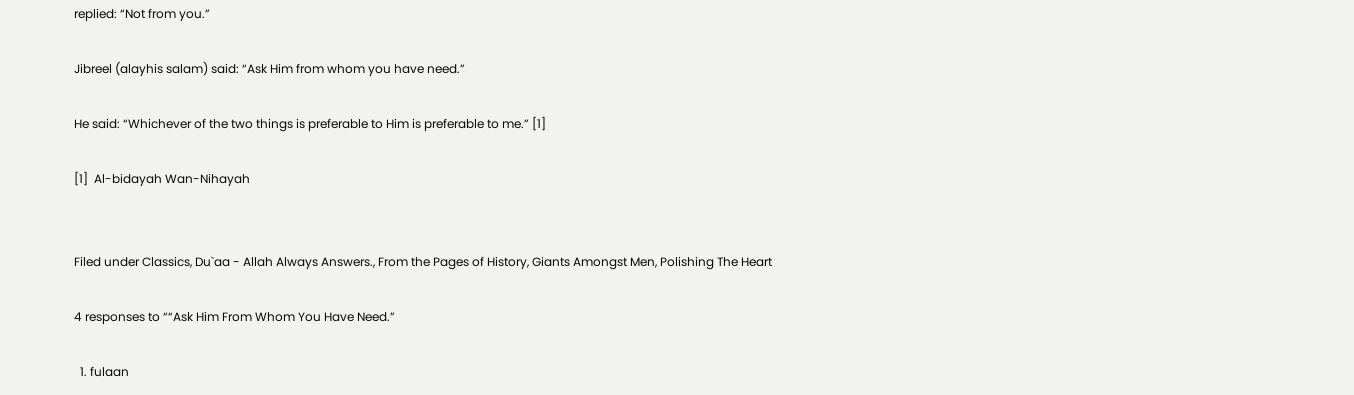replied: “Not from you.”

Jibreel (alayhis salam) said: “Ask Him from whom you have need.”

He said: “Whichever of the two things is preferable to Him is preferable to me.” [1]

[1]  Al-bidayah Wan-Nihayah


Filed under Classics, Du`aa - Allah Always Answers., From the Pages of History, Giants Amongst Men, Polishing The Heart

4 responses to ““Ask Him From Whom You Have Need.”

  1. fulaan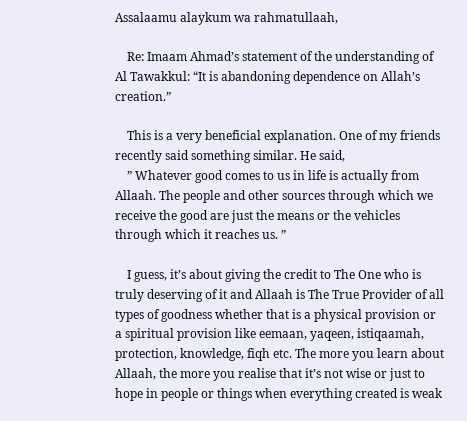Assalaamu alaykum wa rahmatullaah,

    Re: Imaam Ahmad’s statement of the understanding of Al Tawakkul: “It is abandoning dependence on Allah’s creation.”

    This is a very beneficial explanation. One of my friends recently said something similar. He said,
    ” Whatever good comes to us in life is actually from Allaah. The people and other sources through which we receive the good are just the means or the vehicles through which it reaches us. ”

    I guess, it’s about giving the credit to The One who is truly deserving of it and Allaah is The True Provider of all types of goodness whether that is a physical provision or a spiritual provision like eemaan, yaqeen, istiqaamah, protection, knowledge, fiqh etc. The more you learn about Allaah, the more you realise that it’s not wise or just to hope in people or things when everything created is weak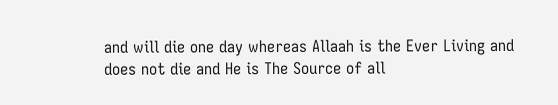and will die one day whereas Allaah is the Ever Living and does not die and He is The Source of all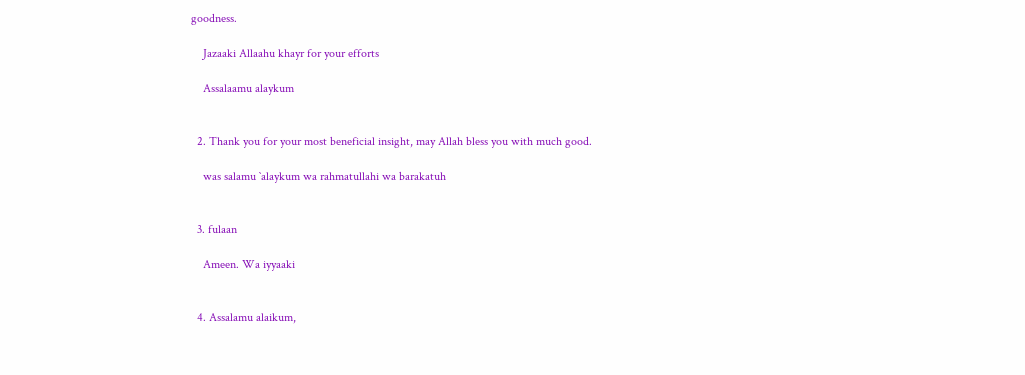goodness.

    Jazaaki Allaahu khayr for your efforts

    Assalaamu alaykum


  2. Thank you for your most beneficial insight, may Allah bless you with much good.

    was salamu `alaykum wa rahmatullahi wa barakatuh


  3. fulaan

    Ameen. Wa iyyaaki


  4. Assalamu alaikum,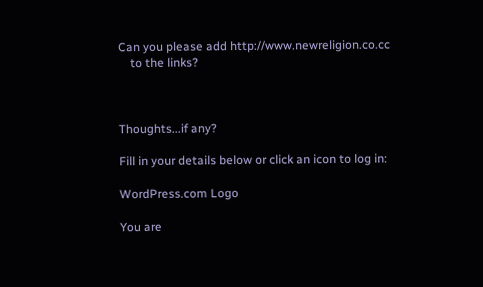Can you please add http://www.newreligion.co.cc
    to the links?



Thoughts...if any?

Fill in your details below or click an icon to log in:

WordPress.com Logo

You are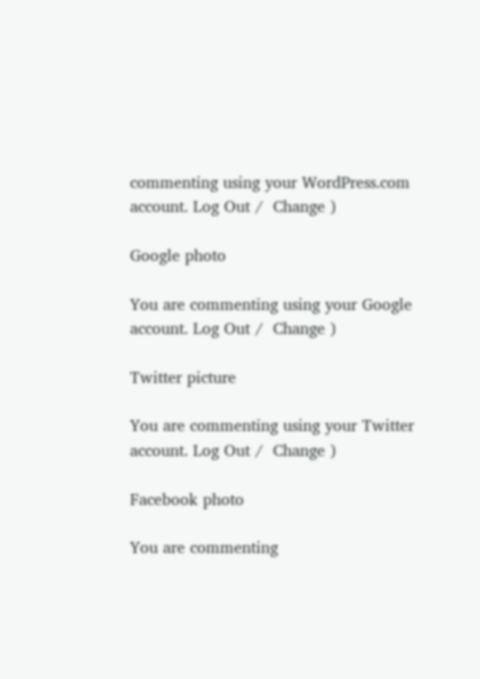commenting using your WordPress.com account. Log Out /  Change )

Google photo

You are commenting using your Google account. Log Out /  Change )

Twitter picture

You are commenting using your Twitter account. Log Out /  Change )

Facebook photo

You are commenting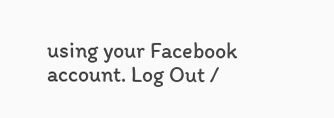using your Facebook account. Log Out /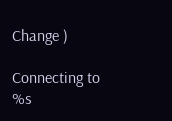Change )

Connecting to %s